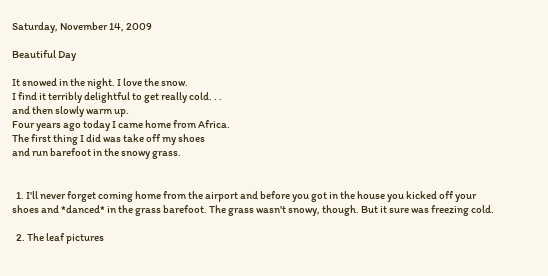Saturday, November 14, 2009

Beautiful Day

It snowed in the night. I love the snow.
I find it terribly delightful to get really cold. . .
and then slowly warm up.
Four years ago today I came home from Africa.
The first thing I did was take off my shoes
and run barefoot in the snowy grass.


  1. I'll never forget coming home from the airport and before you got in the house you kicked off your shoes and *danced* in the grass barefoot. The grass wasn't snowy, though. But it sure was freezing cold.

  2. The leaf pictures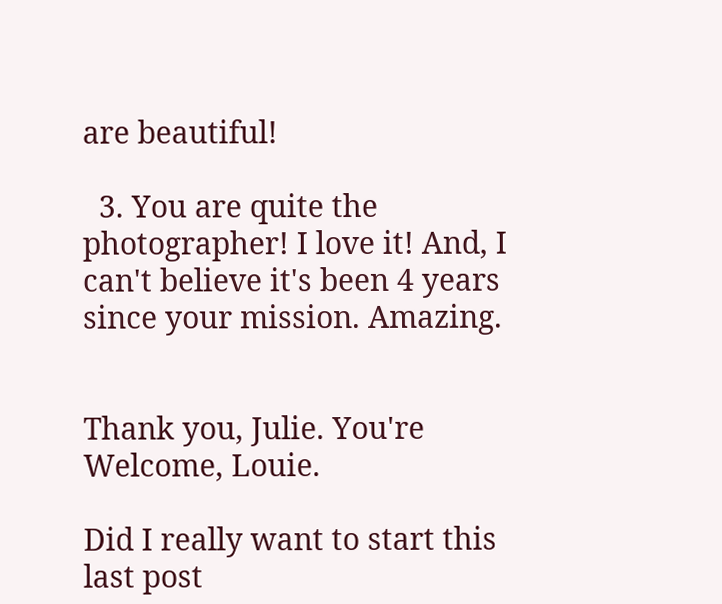are beautiful!

  3. You are quite the photographer! I love it! And, I can't believe it's been 4 years since your mission. Amazing.


Thank you, Julie. You're Welcome, Louie.

Did I really want to start this last post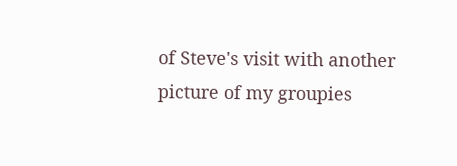of Steve's visit with another picture of my groupies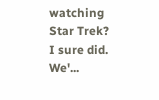watching Star Trek?  I sure did.  We'...